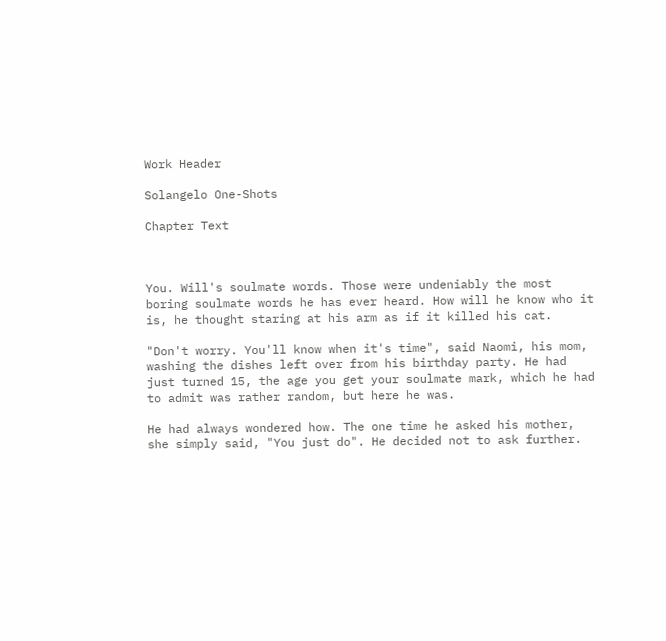Work Header

Solangelo One-Shots

Chapter Text



You. Will's soulmate words. Those were undeniably the most boring soulmate words he has ever heard. How will he know who it is, he thought staring at his arm as if it killed his cat.

"Don't worry. You'll know when it's time", said Naomi, his mom, washing the dishes left over from his birthday party. He had just turned 15, the age you get your soulmate mark, which he had to admit was rather random, but here he was.

He had always wondered how. The one time he asked his mother, she simply said, "You just do". He decided not to ask further.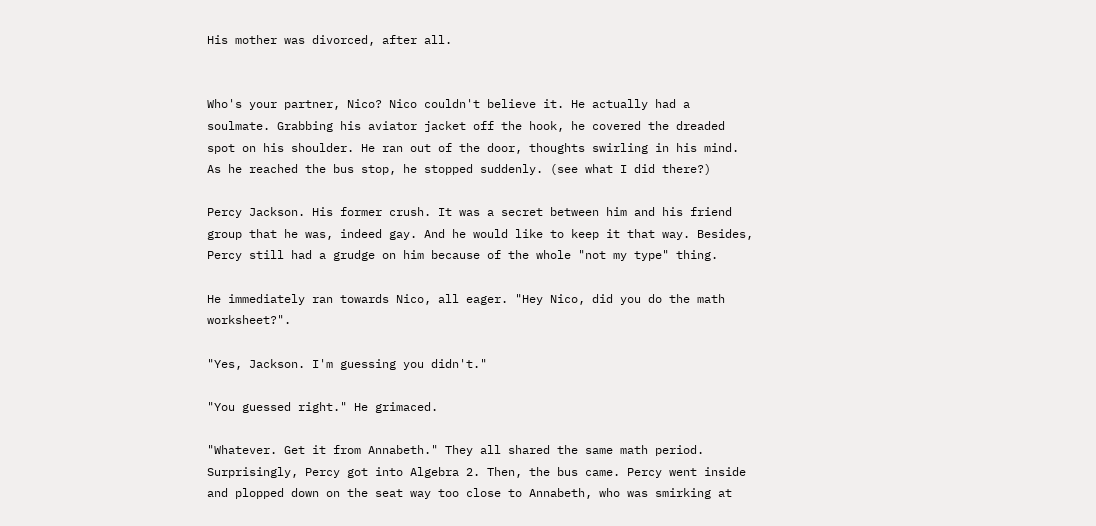His mother was divorced, after all.


Who's your partner, Nico? Nico couldn't believe it. He actually had a soulmate. Grabbing his aviator jacket off the hook, he covered the dreaded spot on his shoulder. He ran out of the door, thoughts swirling in his mind. As he reached the bus stop, he stopped suddenly. (see what I did there?)

Percy Jackson. His former crush. It was a secret between him and his friend group that he was, indeed gay. And he would like to keep it that way. Besides, Percy still had a grudge on him because of the whole "not my type" thing.

He immediately ran towards Nico, all eager. "Hey Nico, did you do the math worksheet?".

"Yes, Jackson. I'm guessing you didn't."

"You guessed right." He grimaced.

"Whatever. Get it from Annabeth." They all shared the same math period. Surprisingly, Percy got into Algebra 2. Then, the bus came. Percy went inside and plopped down on the seat way too close to Annabeth, who was smirking at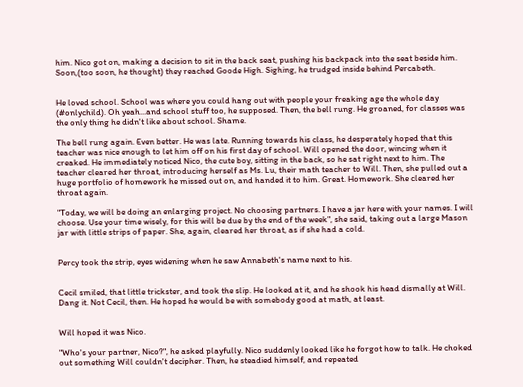him. Nico got on, making a decision to sit in the back seat, pushing his backpack into the seat beside him. Soon,(too soon, he thought) they reached Goode High. Sighing, he trudged inside behind Percabeth.


He loved school. School was where you could hang out with people your freaking age the whole day (#onlychild). Oh yeah...and school stuff too, he supposed. Then, the bell rung. He groaned, for classes was the only thing he didn't like about school. Shame.

The bell rung again. Even better. He was late. Running towards his class, he desperately hoped that this teacher was nice enough to let him off on his first day of school. Will opened the door, wincing when it creaked. He immediately noticed Nico, the cute boy, sitting in the back, so he sat right next to him. The teacher cleared her throat, introducing herself as Ms. Lu, their math teacher to Will. Then, she pulled out a huge portfolio of homework he missed out on, and handed it to him. Great. Homework. She cleared her throat again.

"Today, we will be doing an enlarging project. No choosing partners. I have a jar here with your names. I will choose. Use your time wisely, for this will be due by the end of the week", she said, taking out a large Mason jar with little strips of paper. She, again, cleared her throat, as if she had a cold.


Percy took the strip, eyes widening when he saw Annabeth's name next to his.


Cecil smiled, that little trickster, and took the slip. He looked at it, and he shook his head dismally at Will. Dang it. Not Cecil, then. He hoped he would be with somebody good at math, at least.


Will hoped it was Nico.

"Who's your partner, Nico?", he asked playfully. Nico suddenly looked like he forgot how to talk. He choked out something Will couldn't decipher. Then, he steadied himself, and repeated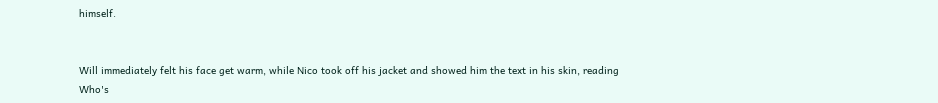himself.


Will immediately felt his face get warm, while Nico took off his jacket and showed him the text in his skin, reading Who's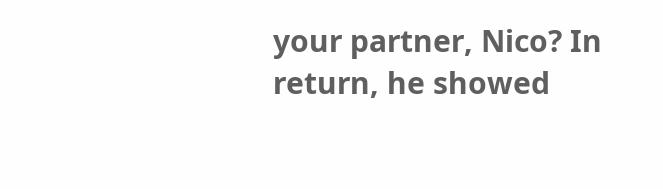your partner, Nico? In return, he showed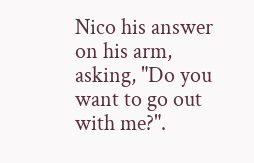Nico his answer on his arm, asking, "Do you want to go out with me?".